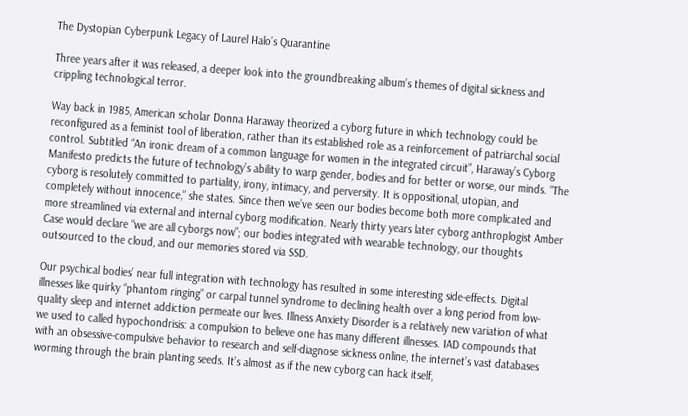The Dystopian Cyberpunk Legacy of Laurel Halo’s Quarantine

Three years after it was released, a deeper look into the groundbreaking album’s themes of digital sickness and crippling technological terror.

Way back in 1985, American scholar Donna Haraway theorized a cyborg future in which technology could be reconfigured as a feminist tool of liberation, rather than its established role as a reinforcement of patriarchal social control. Subtitled “An ironic dream of a common language for women in the integrated circuit”, Haraway’s Cyborg Manifesto predicts the future of technology’s ability to warp gender, bodies and for better or worse, our minds. “The cyborg is resolutely committed to partiality, irony, intimacy, and perversity. It is oppositional, utopian, and completely without innocence,” she states. Since then we’ve seen our bodies become both more complicated and more streamlined via external and internal cyborg modification. Nearly thirty years later cyborg anthroplogist Amber Case would declare “we are all cyborgs now”; our bodies integrated with wearable technology, our thoughts outsourced to the cloud, and our memories stored via SSD.

Our psychical bodies’ near full integration with technology has resulted in some interesting side-effects. Digital illnesses like quirky “phantom ringing” or carpal tunnel syndrome to declining health over a long period from low-quality sleep and internet addiction permeate our lives. Illness Anxiety Disorder is a relatively new variation of what we used to called hypochondrisis: a compulsion to believe one has many different illnesses. IAD compounds that with an obsessive-compulsive behavior to research and self-diagnose sickness online, the internet’s vast databases worming through the brain planting seeds. It’s almost as if the new cyborg can hack itself,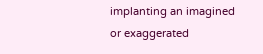implanting an imagined or exaggerated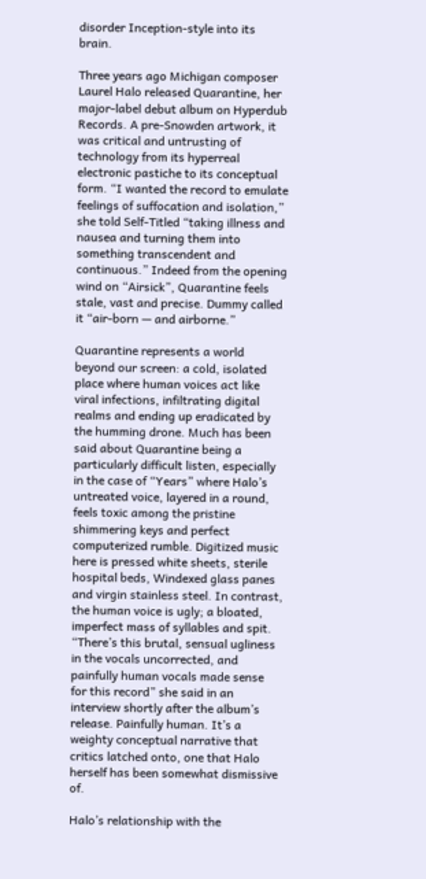disorder Inception-style into its brain.

Three years ago Michigan composer Laurel Halo released Quarantine, her major-label debut album on Hyperdub Records. A pre-Snowden artwork, it was critical and untrusting of technology from its hyperreal electronic pastiche to its conceptual form. “I wanted the record to emulate feelings of suffocation and isolation,” she told Self-Titled “taking illness and nausea and turning them into something transcendent and continuous.” Indeed from the opening wind on “Airsick”, Quarantine feels stale, vast and precise. Dummy called it “air-born — and airborne.”

Quarantine represents a world beyond our screen: a cold, isolated place where human voices act like viral infections, infiltrating digital realms and ending up eradicated by the humming drone. Much has been said about Quarantine being a particularly difficult listen, especially in the case of “Years” where Halo’s untreated voice, layered in a round, feels toxic among the pristine shimmering keys and perfect computerized rumble. Digitized music here is pressed white sheets, sterile hospital beds, Windexed glass panes and virgin stainless steel. In contrast, the human voice is ugly; a bloated, imperfect mass of syllables and spit. “There’s this brutal, sensual ugliness in the vocals uncorrected, and painfully human vocals made sense for this record” she said in an interview shortly after the album’s release. Painfully human. It’s a weighty conceptual narrative that critics latched onto, one that Halo herself has been somewhat dismissive of.

Halo’s relationship with the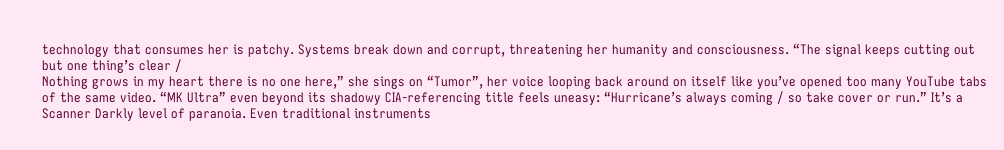technology that consumes her is patchy. Systems break down and corrupt, threatening her humanity and consciousness. “The signal keeps cutting out but one thing’s clear /
Nothing grows in my heart there is no one here,” she sings on “Tumor”, her voice looping back around on itself like you’ve opened too many YouTube tabs of the same video. “MK Ultra” even beyond its shadowy CIA-referencing title feels uneasy: “Hurricane’s always coming / so take cover or run.” It’s a Scanner Darkly level of paranoia. Even traditional instruments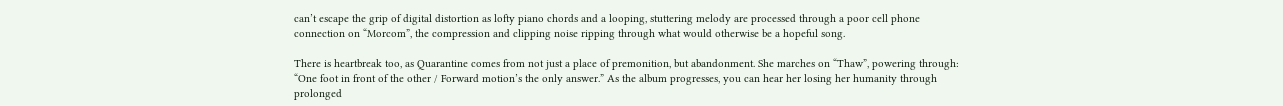can’t escape the grip of digital distortion as lofty piano chords and a looping, stuttering melody are processed through a poor cell phone connection on “Morcom”, the compression and clipping noise ripping through what would otherwise be a hopeful song.

There is heartbreak too, as Quarantine comes from not just a place of premonition, but abandonment. She marches on “Thaw”, powering through: “One foot in front of the other / Forward motion’s the only answer.” As the album progresses, you can hear her losing her humanity through prolonged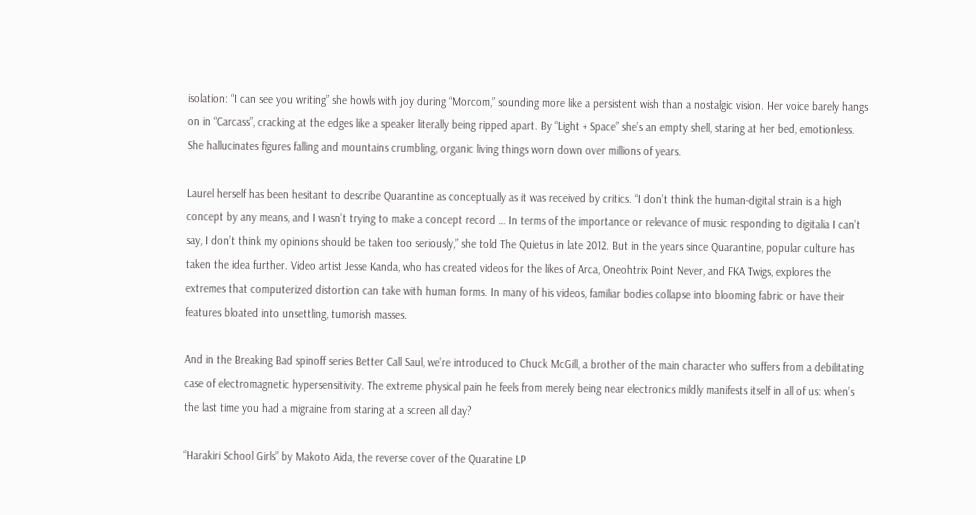isolation: “I can see you writing” she howls with joy during “Morcom,” sounding more like a persistent wish than a nostalgic vision. Her voice barely hangs on in “Carcass”, cracking at the edges like a speaker literally being ripped apart. By “Light + Space” she’s an empty shell, staring at her bed, emotionless. She hallucinates figures falling and mountains crumbling, organic living things worn down over millions of years.

Laurel herself has been hesitant to describe Quarantine as conceptually as it was received by critics. “I don’t think the human-digital strain is a high concept by any means, and I wasn’t trying to make a concept record … In terms of the importance or relevance of music responding to digitalia I can’t say, I don’t think my opinions should be taken too seriously,” she told The Quietus in late 2012. But in the years since Quarantine, popular culture has taken the idea further. Video artist Jesse Kanda, who has created videos for the likes of Arca, Oneohtrix Point Never, and FKA Twigs, explores the extremes that computerized distortion can take with human forms. In many of his videos, familiar bodies collapse into blooming fabric or have their features bloated into unsettling, tumorish masses.

And in the Breaking Bad spinoff series Better Call Saul, we’re introduced to Chuck McGill, a brother of the main character who suffers from a debilitating case of electromagnetic hypersensitivity. The extreme physical pain he feels from merely being near electronics mildly manifests itself in all of us: when’s the last time you had a migraine from staring at a screen all day?

“Harakiri School Girls” by Makoto Aida, the reverse cover of the Quaratine LP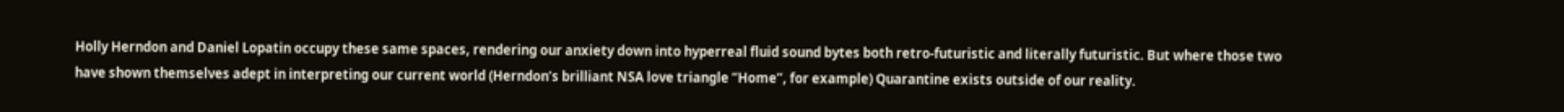Holly Herndon and Daniel Lopatin occupy these same spaces, rendering our anxiety down into hyperreal fluid sound bytes both retro-futuristic and literally futuristic. But where those two have shown themselves adept in interpreting our current world (Herndon’s brilliant NSA love triangle “Home”, for example) Quarantine exists outside of our reality.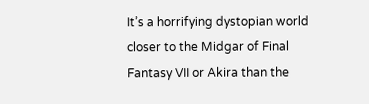It’s a horrifying dystopian world closer to the Midgar of Final Fantasy VII or Akira than the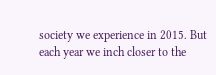society we experience in 2015. But each year we inch closer to the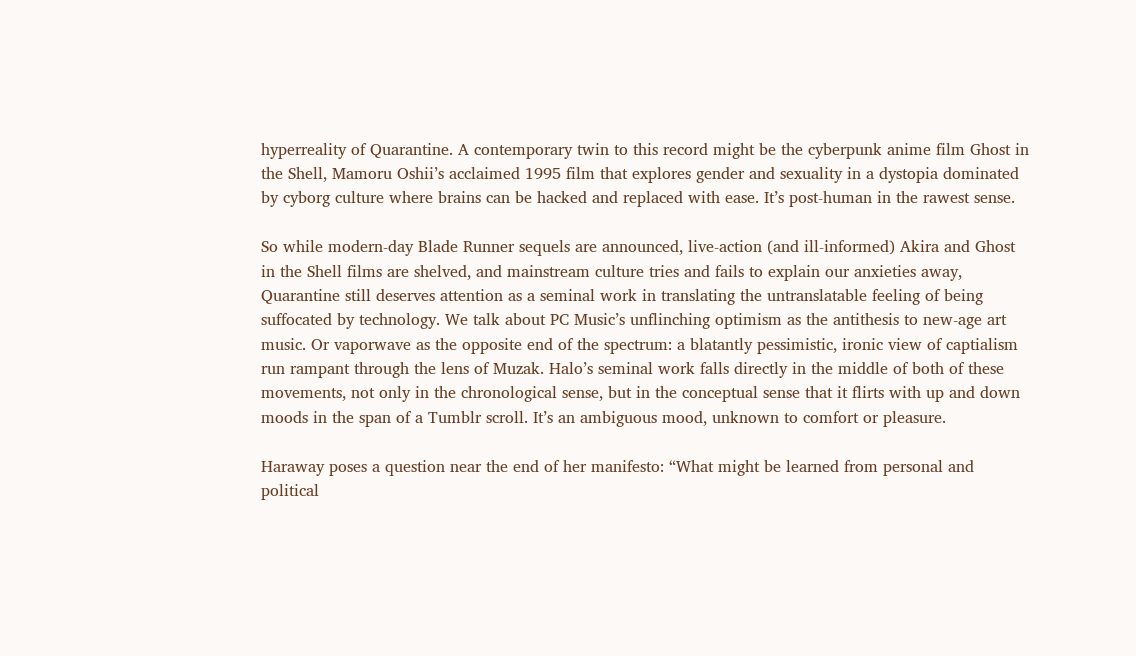hyperreality of Quarantine. A contemporary twin to this record might be the cyberpunk anime film Ghost in the Shell, Mamoru Oshii’s acclaimed 1995 film that explores gender and sexuality in a dystopia dominated by cyborg culture where brains can be hacked and replaced with ease. It’s post-human in the rawest sense.

So while modern-day Blade Runner sequels are announced, live-action (and ill-informed) Akira and Ghost in the Shell films are shelved, and mainstream culture tries and fails to explain our anxieties away, Quarantine still deserves attention as a seminal work in translating the untranslatable feeling of being suffocated by technology. We talk about PC Music’s unflinching optimism as the antithesis to new-age art music. Or vaporwave as the opposite end of the spectrum: a blatantly pessimistic, ironic view of captialism run rampant through the lens of Muzak. Halo’s seminal work falls directly in the middle of both of these movements, not only in the chronological sense, but in the conceptual sense that it flirts with up and down moods in the span of a Tumblr scroll. It’s an ambiguous mood, unknown to comfort or pleasure.

Haraway poses a question near the end of her manifesto: “What might be learned from personal and political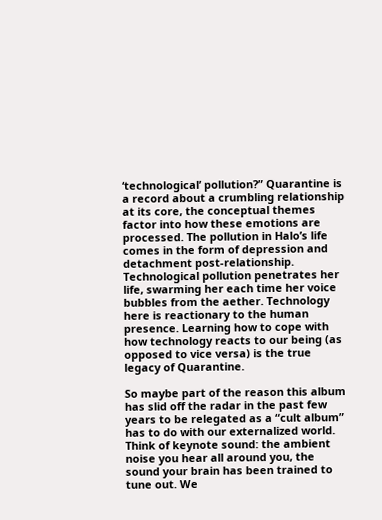‘technological’ pollution?” Quarantine is a record about a crumbling relationship at its core, the conceptual themes factor into how these emotions are processed. The pollution in Halo’s life comes in the form of depression and detachment post-relationship. Technological pollution penetrates her life, swarming her each time her voice bubbles from the aether. Technology here is reactionary to the human presence. Learning how to cope with how technology reacts to our being (as opposed to vice versa) is the true legacy of Quarantine.

So maybe part of the reason this album has slid off the radar in the past few years to be relegated as a “cult album” has to do with our externalized world. Think of keynote sound: the ambient noise you hear all around you, the sound your brain has been trained to tune out. We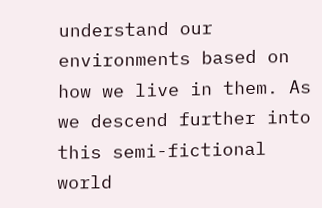understand our environments based on how we live in them. As we descend further into this semi-fictional world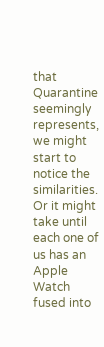that Quarantine seemingly represents, we might start to notice the similarities. Or it might take until each one of us has an Apple Watch fused into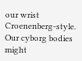our wrist Croenenberg-style. Our cyborg bodies might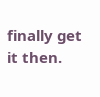finally get it then.